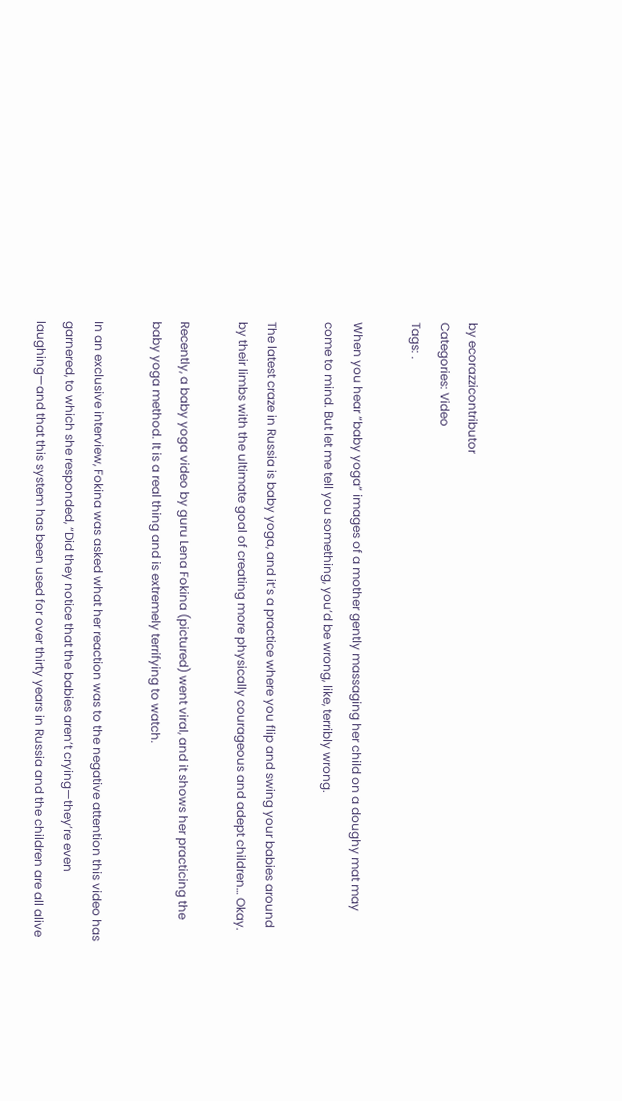by ecorazzicontributor
Categories: Video
Tags: .

When you hear “baby yoga” images of a mother gently massaging her child on a doughy mat may come to mind. But let me tell you something, you’d be wrong, like, terribly wrong.

The latest craze in Russia is baby yoga, and it’s a practice where you flip and swing your babies around by their limbs with the ultimate goal of creating more physically courageous and adept children… Okay.

Recently, a baby yoga video by guru Lena Fokina (pictured) went viral, and it shows her practicing the baby yoga method. It is a real thing and is extremely terrifying to watch.

In an exclusive interview, Fokina was asked what her reaction was to the negative attention this video has garnered, to which she responded, “Did they notice that the babies aren’t crying—they’re even laughing—and that this system has been used for over thirty years in Russia and the children are all alive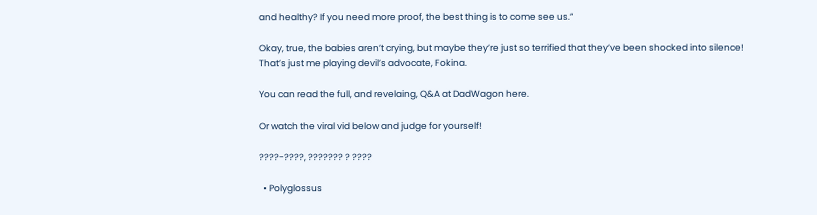and healthy? If you need more proof, the best thing is to come see us.”

Okay, true, the babies aren’t crying, but maybe they’re just so terrified that they’ve been shocked into silence! That’s just me playing devil’s advocate, Fokina.

You can read the full, and revelaing, Q&A at DadWagon here.

Or watch the viral vid below and judge for yourself!

????-????, ??????? ? ????

  • Polyglossus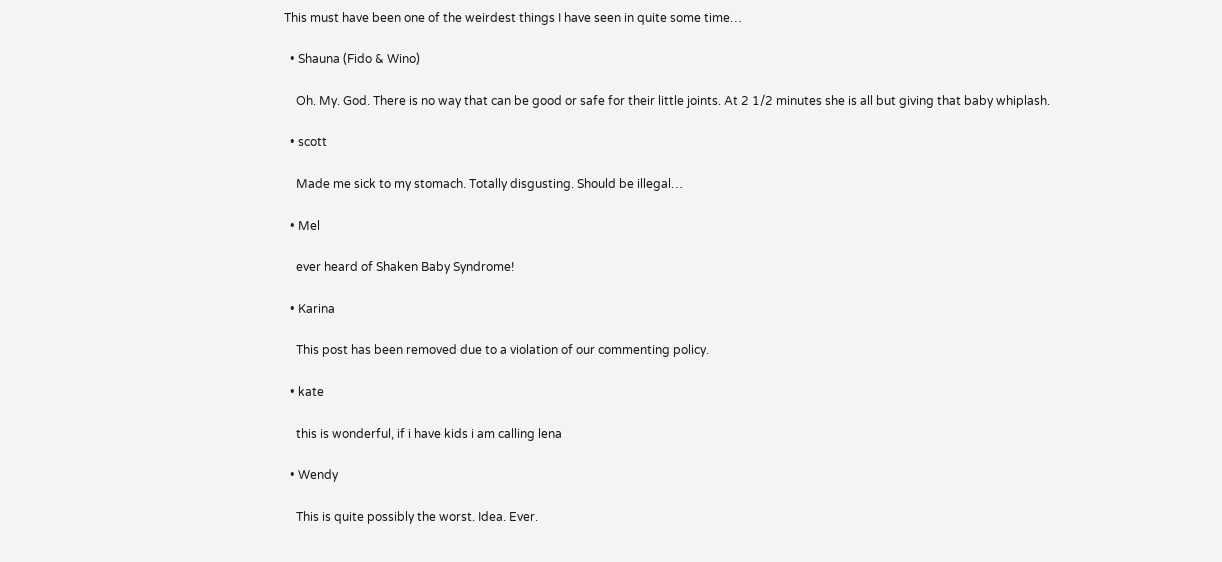This must have been one of the weirdest things I have seen in quite some time…

  • Shauna (Fido & Wino)

    Oh. My. God. There is no way that can be good or safe for their little joints. At 2 1/2 minutes she is all but giving that baby whiplash.

  • scott

    Made me sick to my stomach. Totally disgusting. Should be illegal…

  • Mel

    ever heard of Shaken Baby Syndrome!

  • Karina

    This post has been removed due to a violation of our commenting policy.

  • kate

    this is wonderful, if i have kids i am calling lena

  • Wendy

    This is quite possibly the worst. Idea. Ever.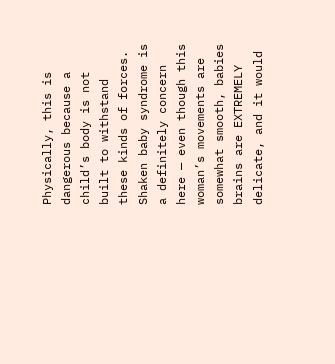Physically, this is dangerous because a child’s body is not built to withstand these kinds of forces. Shaken baby syndrome is a definitely concern here — even though this woman’s movements are somewhat smooth, babies brains are EXTREMELY delicate, and it would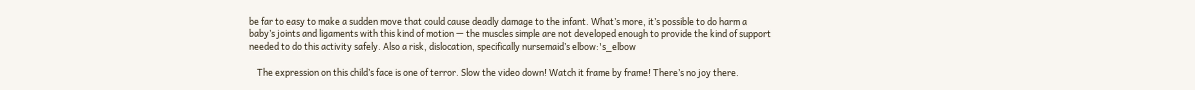be far to easy to make a sudden move that could cause deadly damage to the infant. What’s more, it’s possible to do harm a baby’s joints and ligaments with this kind of motion — the muscles simple are not developed enough to provide the kind of support needed to do this activity safely. Also a risk, dislocation, specifically nursemaid’s elbow:'s_elbow

    The expression on this child’s face is one of terror. Slow the video down! Watch it frame by frame! There’s no joy there.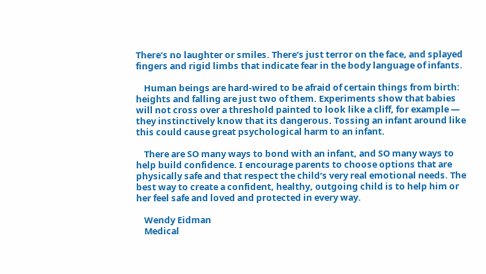There’s no laughter or smiles. There’s just terror on the face, and splayed fingers and rigid limbs that indicate fear in the body language of infants.

    Human beings are hard-wired to be afraid of certain things from birth: heights and falling are just two of them. Experiments show that babies will not cross over a threshold painted to look like a cliff, for example — they instinctively know that its dangerous. Tossing an infant around like this could cause great psychological harm to an infant.

    There are SO many ways to bond with an infant, and SO many ways to help build confidence. I encourage parents to choose options that are physically safe and that respect the child’s very real emotional needs. The best way to create a confident, healthy, outgoing child is to help him or her feel safe and loved and protected in every way.

    Wendy Eidman
    Medical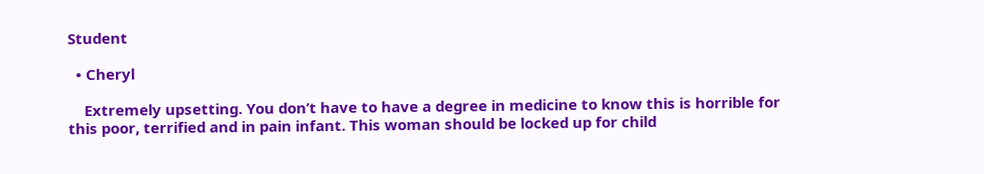Student

  • Cheryl

    Extremely upsetting. You don’t have to have a degree in medicine to know this is horrible for this poor, terrified and in pain infant. This woman should be locked up for child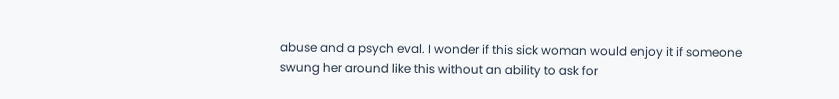abuse and a psych eval. I wonder if this sick woman would enjoy it if someone swung her around like this without an ability to ask for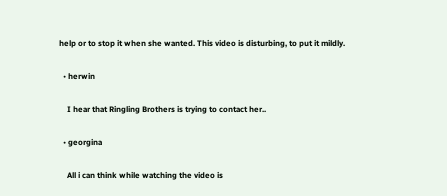help or to stop it when she wanted. This video is disturbing, to put it mildly.

  • herwin

    I hear that Ringling Brothers is trying to contact her..

  • georgina

    All i can think while watching the video is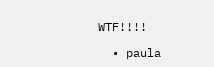WTF!!!!

  • paula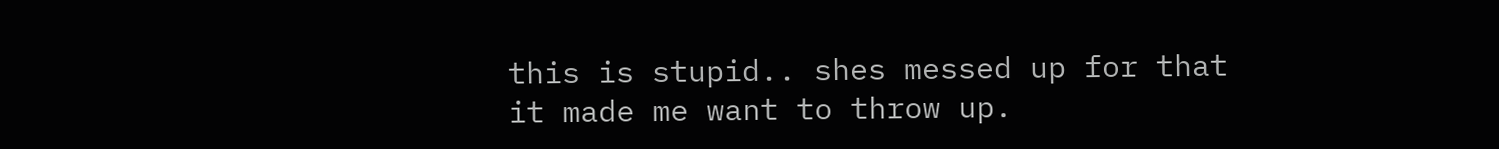this is stupid.. shes messed up for that it made me want to throw up.